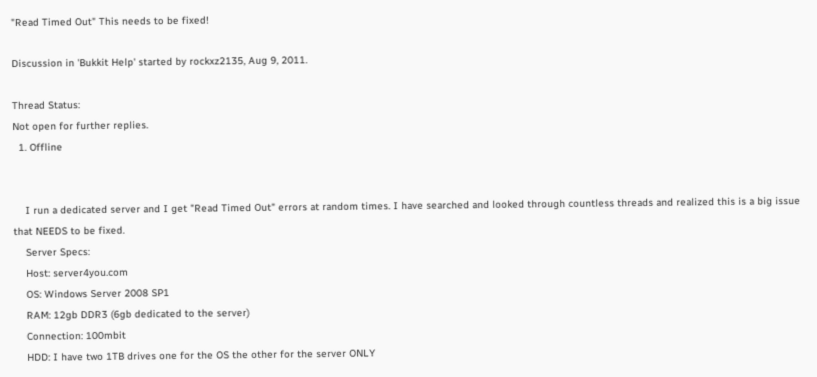"Read Timed Out" This needs to be fixed!

Discussion in 'Bukkit Help' started by rockxz2135, Aug 9, 2011.

Thread Status:
Not open for further replies.
  1. Offline


    I run a dedicated server and I get "Read Timed Out" errors at random times. I have searched and looked through countless threads and realized this is a big issue that NEEDS to be fixed.
    Server Specs:
    Host: server4you.com
    OS: Windows Server 2008 SP1
    RAM: 12gb DDR3 (6gb dedicated to the server)
    Connection: 100mbit
    HDD: I have two 1TB drives one for the OS the other for the server ONLY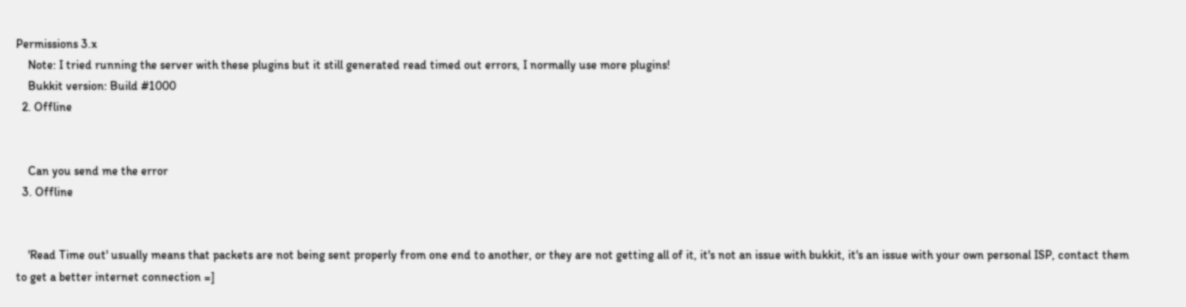Permissions 3.x
    Note: I tried running the server with these plugins but it still generated read timed out errors, I normally use more plugins!
    Bukkit version: Build #1000
  2. Offline


    Can you send me the error
  3. Offline


    'Read Time out' usually means that packets are not being sent properly from one end to another, or they are not getting all of it, it's not an issue with bukkit, it's an issue with your own personal ISP, contact them to get a better internet connection =]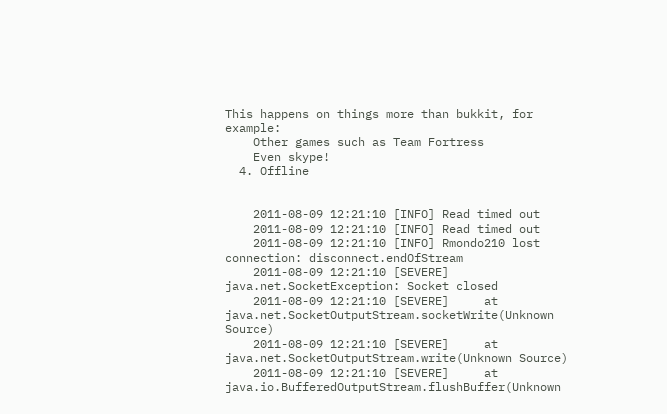This happens on things more than bukkit, for example:
    Other games such as Team Fortress
    Even skype!
  4. Offline


    2011-08-09 12:21:10 [INFO] Read timed out
    2011-08-09 12:21:10 [INFO] Read timed out
    2011-08-09 12:21:10 [INFO] Rmondo210 lost connection: disconnect.endOfStream
    2011-08-09 12:21:10 [SEVERE] java.net.SocketException: Socket closed
    2011-08-09 12:21:10 [SEVERE]     at java.net.SocketOutputStream.socketWrite(Unknown Source)
    2011-08-09 12:21:10 [SEVERE]     at java.net.SocketOutputStream.write(Unknown Source)
    2011-08-09 12:21:10 [SEVERE]     at java.io.BufferedOutputStream.flushBuffer(Unknown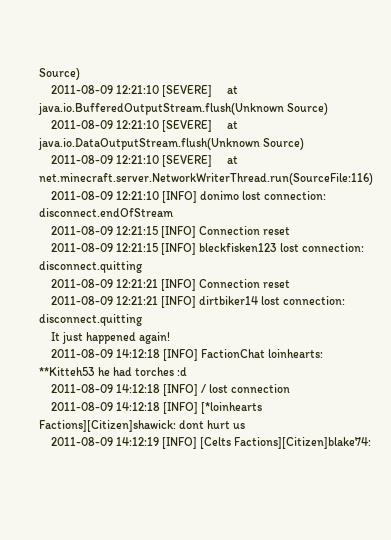Source)
    2011-08-09 12:21:10 [SEVERE]     at java.io.BufferedOutputStream.flush(Unknown Source)
    2011-08-09 12:21:10 [SEVERE]     at java.io.DataOutputStream.flush(Unknown Source)
    2011-08-09 12:21:10 [SEVERE]     at net.minecraft.server.NetworkWriterThread.run(SourceFile:116)
    2011-08-09 12:21:10 [INFO] donimo lost connection: disconnect.endOfStream
    2011-08-09 12:21:15 [INFO] Connection reset
    2011-08-09 12:21:15 [INFO] bleckfisken123 lost connection: disconnect.quitting
    2011-08-09 12:21:21 [INFO] Connection reset
    2011-08-09 12:21:21 [INFO] dirtbiker14 lost connection: disconnect.quitting
    It just happened again!
    2011-08-09 14:12:18 [INFO] FactionChat loinhearts: **Kitteh53 he had torches :d
    2011-08-09 14:12:18 [INFO] / lost connection
    2011-08-09 14:12:18 [INFO] [*loinhearts Factions][Citizen]shawick: dont hurt us
    2011-08-09 14:12:19 [INFO] [Celts Factions][Citizen]blake74: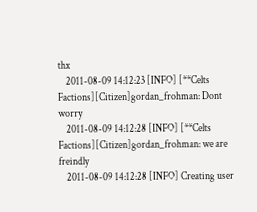thx
    2011-08-09 14:12:23 [INFO] [**Celts Factions][Citizen]gordan_frohman: Dont worry
    2011-08-09 14:12:28 [INFO] [**Celts Factions][Citizen]gordan_frohman: we are freindly
    2011-08-09 14:12:28 [INFO] Creating user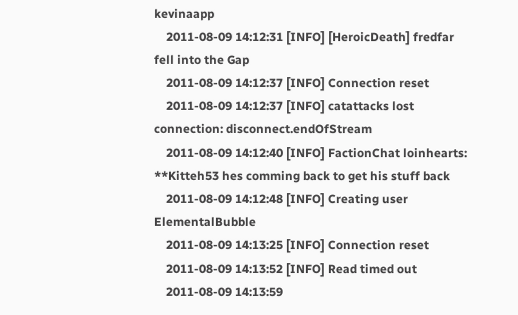kevinaapp
    2011-08-09 14:12:31 [INFO] [HeroicDeath] fredfar fell into the Gap
    2011-08-09 14:12:37 [INFO] Connection reset
    2011-08-09 14:12:37 [INFO] catattacks lost connection: disconnect.endOfStream
    2011-08-09 14:12:40 [INFO] FactionChat loinhearts: **Kitteh53 hes comming back to get his stuff back
    2011-08-09 14:12:48 [INFO] Creating user ElementalBubble
    2011-08-09 14:13:25 [INFO] Connection reset
    2011-08-09 14:13:52 [INFO] Read timed out
    2011-08-09 14:13:59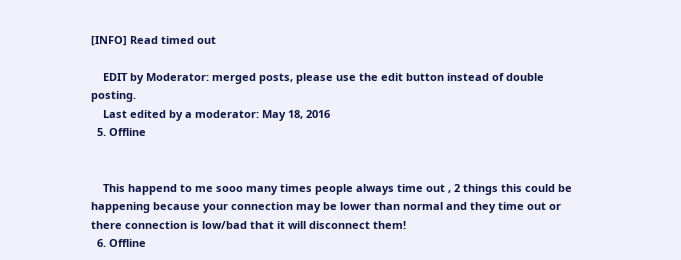[INFO] Read timed out

    EDIT by Moderator: merged posts, please use the edit button instead of double posting.
    Last edited by a moderator: May 18, 2016
  5. Offline


    This happend to me sooo many times people always time out , 2 things this could be happening because your connection may be lower than normal and they time out or there connection is low/bad that it will disconnect them!
  6. Offline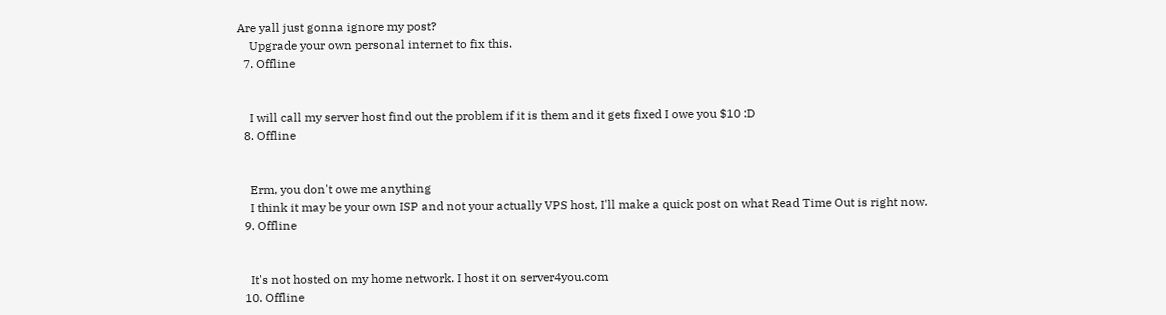Are yall just gonna ignore my post?
    Upgrade your own personal internet to fix this.
  7. Offline


    I will call my server host find out the problem if it is them and it gets fixed I owe you $10 :D
  8. Offline


    Erm, you don't owe me anything
    I think it may be your own ISP and not your actually VPS host, I'll make a quick post on what Read Time Out is right now.
  9. Offline


    It's not hosted on my home network. I host it on server4you.com
  10. Offline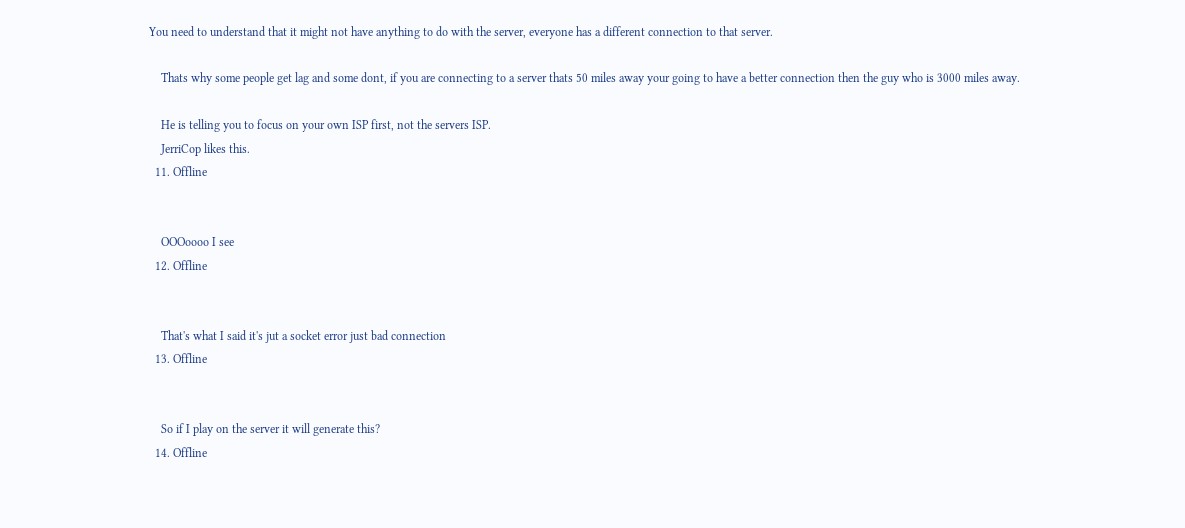You need to understand that it might not have anything to do with the server, everyone has a different connection to that server.

    Thats why some people get lag and some dont, if you are connecting to a server thats 50 miles away your going to have a better connection then the guy who is 3000 miles away.

    He is telling you to focus on your own ISP first, not the servers ISP.
    JerriCop likes this.
  11. Offline


    OOOoooo I see
  12. Offline


    That's what I said it's jut a socket error just bad connection
  13. Offline


    So if I play on the server it will generate this?
  14. Offline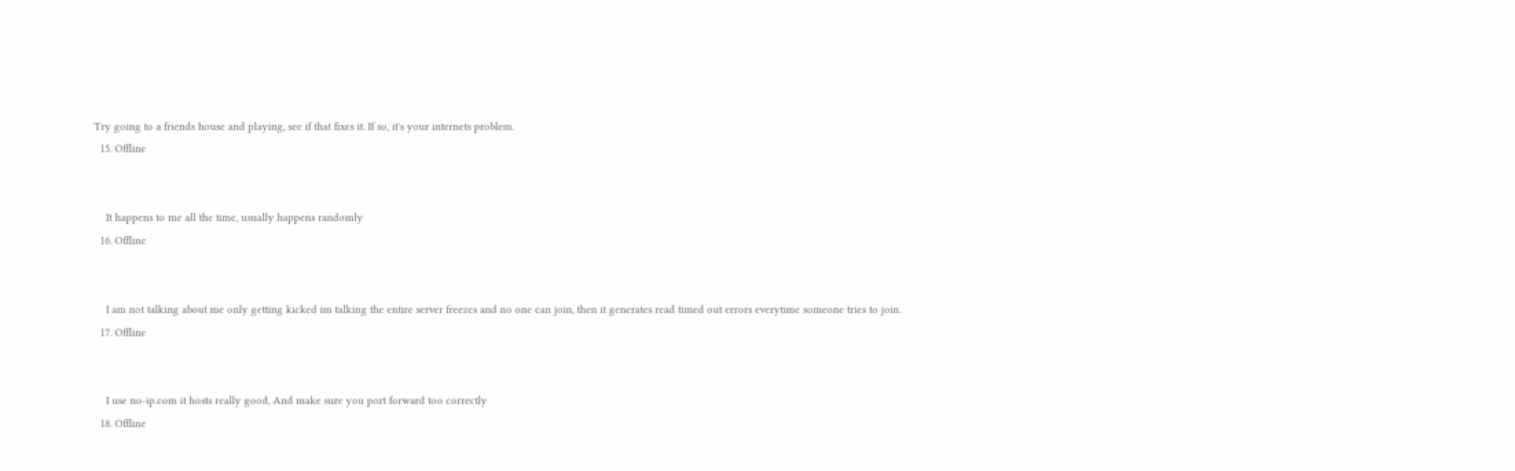Try going to a friends house and playing, see if that fixes it. If so, it's your internets problem.
  15. Offline


    It happens to me all the time, usually happens randomly
  16. Offline


    I am not talking about me only getting kicked im talking the entire server freezes and no one can join, then it generates read timed out errors everytime someone tries to join.
  17. Offline


    I use no-ip.com it hosts really good, And make sure you port forward too correctly
  18. Offline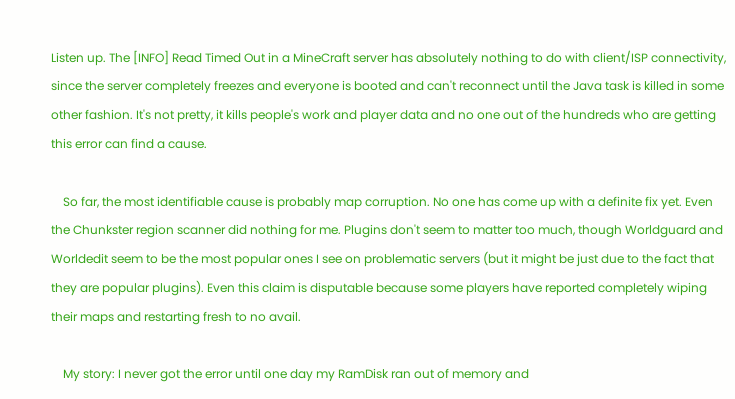Listen up. The [INFO] Read Timed Out in a MineCraft server has absolutely nothing to do with client/ISP connectivity, since the server completely freezes and everyone is booted and can't reconnect until the Java task is killed in some other fashion. It's not pretty, it kills people's work and player data and no one out of the hundreds who are getting this error can find a cause.

    So far, the most identifiable cause is probably map corruption. No one has come up with a definite fix yet. Even the Chunkster region scanner did nothing for me. Plugins don't seem to matter too much, though Worldguard and Worldedit seem to be the most popular ones I see on problematic servers (but it might be just due to the fact that they are popular plugins). Even this claim is disputable because some players have reported completely wiping their maps and restarting fresh to no avail.

    My story: I never got the error until one day my RamDisk ran out of memory and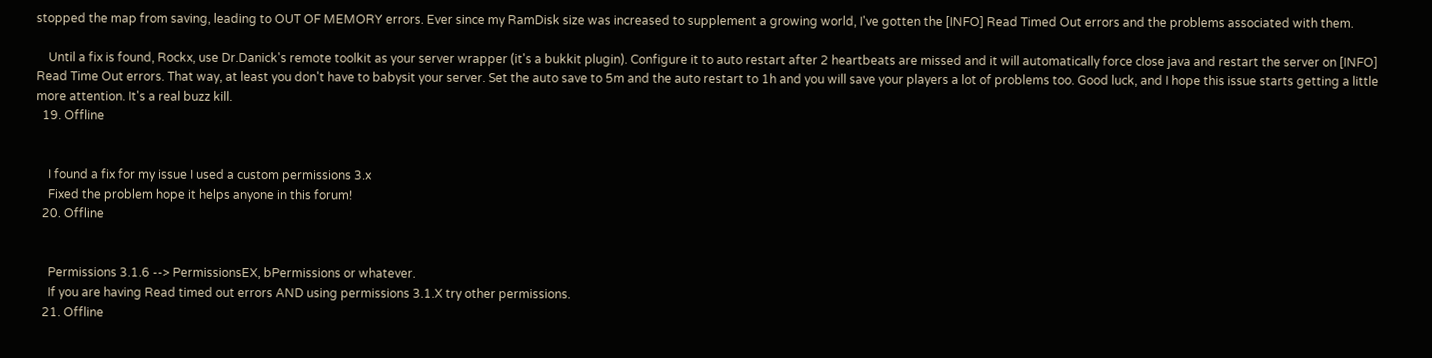stopped the map from saving, leading to OUT OF MEMORY errors. Ever since my RamDisk size was increased to supplement a growing world, I've gotten the [INFO] Read Timed Out errors and the problems associated with them.

    Until a fix is found, Rockx, use Dr.Danick's remote toolkit as your server wrapper (it's a bukkit plugin). Configure it to auto restart after 2 heartbeats are missed and it will automatically force close java and restart the server on [INFO] Read Time Out errors. That way, at least you don't have to babysit your server. Set the auto save to 5m and the auto restart to 1h and you will save your players a lot of problems too. Good luck, and I hope this issue starts getting a little more attention. It's a real buzz kill.
  19. Offline


    I found a fix for my issue I used a custom permissions 3.x
    Fixed the problem hope it helps anyone in this forum!
  20. Offline


    Permissions 3.1.6 --> PermissionsEX, bPermissions or whatever.
    If you are having Read timed out errors AND using permissions 3.1.X try other permissions.
  21. Offline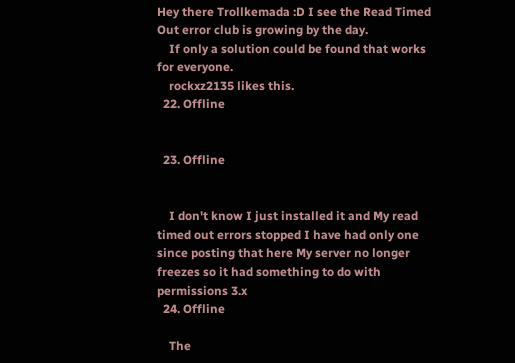Hey there Trollkemada :D I see the Read Timed Out error club is growing by the day.
    If only a solution could be found that works for everyone.
    rockxz2135 likes this.
  22. Offline


  23. Offline


    I don't know I just installed it and My read timed out errors stopped I have had only one since posting that here My server no longer freezes so it had something to do with permissions 3.x
  24. Offline

    The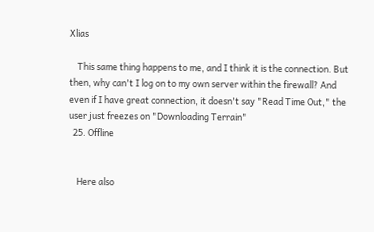Xlias

    This same thing happens to me, and I think it is the connection. But then, why can't I log on to my own server within the firewall? And even if I have great connection, it doesn't say "Read Time Out," the user just freezes on "Downloading Terrain"
  25. Offline


    Here also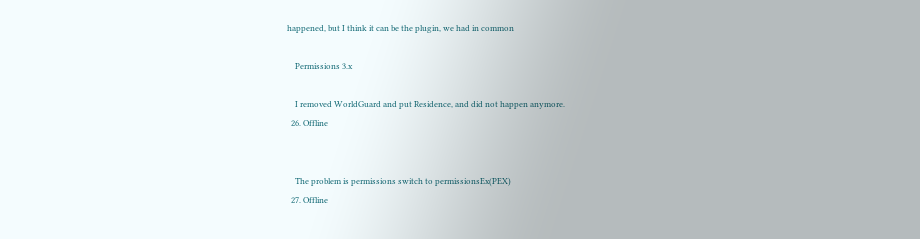happened, but I think it can be the plugin, we had in common

    Permissions 3.x

    I removed WorldGuard and put Residence, and did not happen anymore.
  26. Offline


    The problem is permissions switch to permissionsEx(PEX)
  27. Offline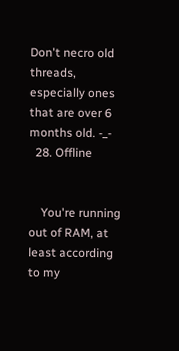Don't necro old threads, especially ones that are over 6 months old. -_-
  28. Offline


    You're running out of RAM, at least according to my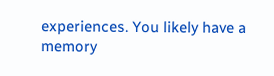experiences. You likely have a memory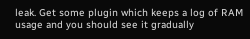leak. Get some plugin which keeps a log of RAM usage and you should see it gradually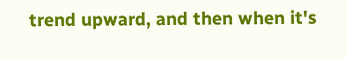trend upward, and then when it's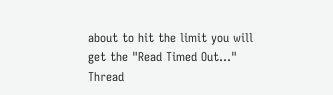about to hit the limit you will get the "Read Timed Out..."
Thread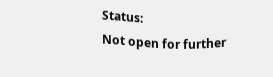Status:
Not open for further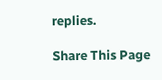replies.

Share This Page